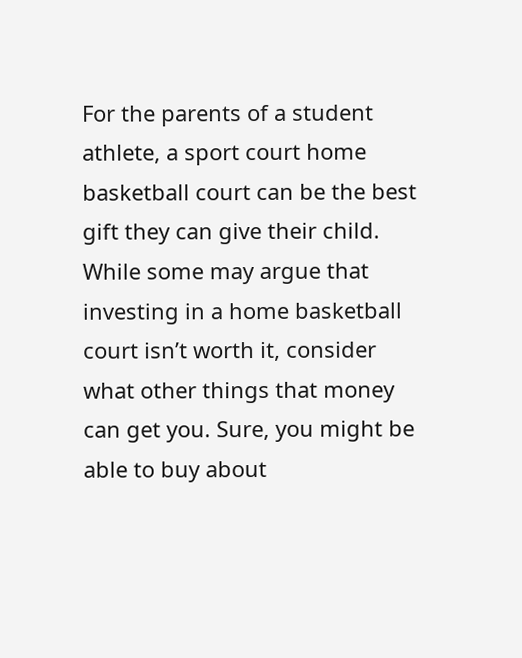For the parents of a student athlete, a sport court home basketball court can be the best gift they can give their child. While some may argue that investing in a home basketball court isn’t worth it, consider what other things that money can get you. Sure, you might be able to buy about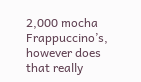2,000 mocha Frappuccino’s, however does that really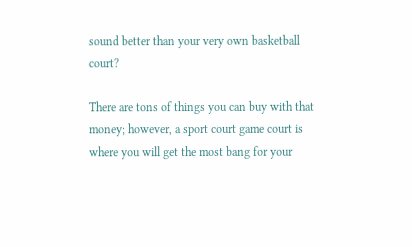sound better than your very own basketball court?

There are tons of things you can buy with that money; however, a sport court game court is where you will get the most bang for your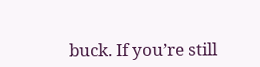buck. If you’re still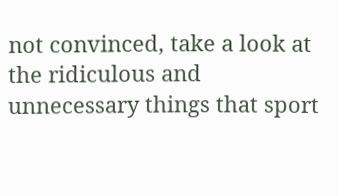not convinced, take a look at the ridiculous and unnecessary things that sport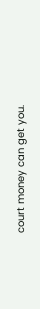court money can get you.